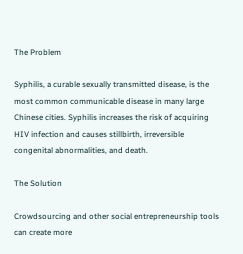The Problem

Syphilis, a curable sexually transmitted disease, is the most common communicable disease in many large Chinese cities. Syphilis increases the risk of acquiring HIV infection and causes stillbirth, irreversible congenital abnormalities, and death.

The Solution

Crowdsourcing and other social entrepreneurship tools can create more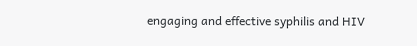engaging and effective syphilis and HIV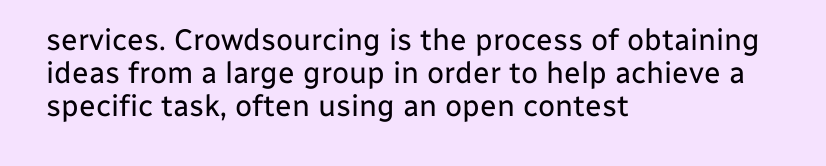services. Crowdsourcing is the process of obtaining ideas from a large group in order to help achieve a specific task, often using an open contest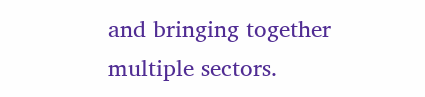and bringing together multiple sectors.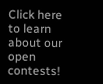Click here to learn about our open contests!